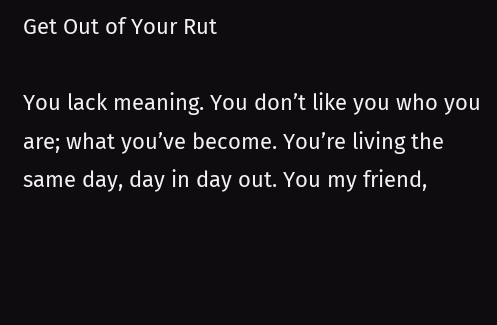Get Out of Your Rut

You lack meaning. You don’t like you who you are; what you’ve become. You’re living the same day, day in day out. You my friend,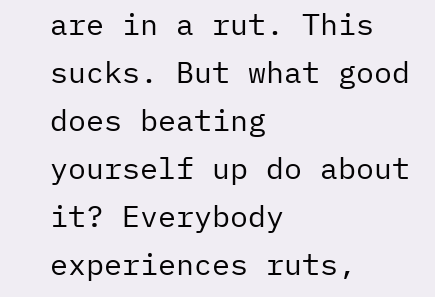are in a rut. This sucks. But what good does beating yourself up do about it? Everybody experiences ruts,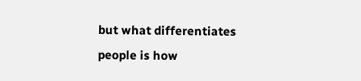but what differentiates people is how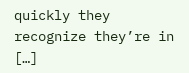quickly they recognize they’re in […]